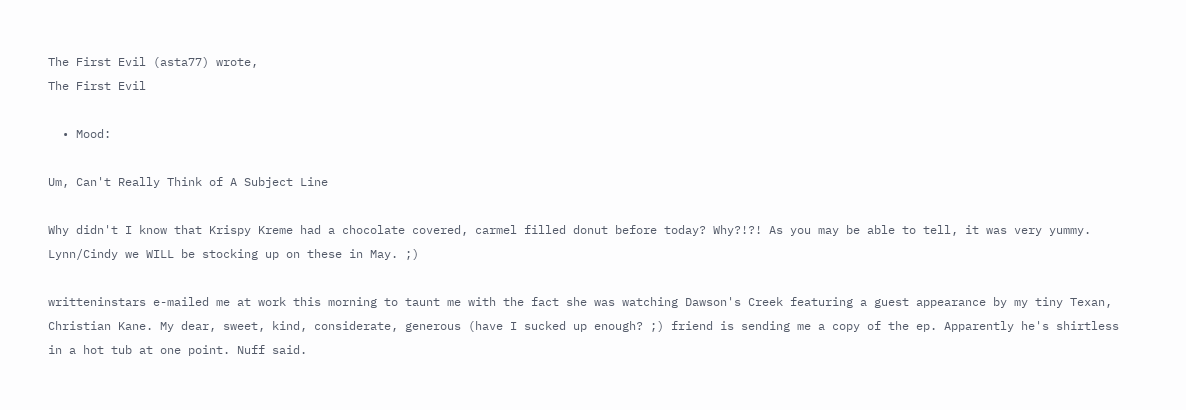The First Evil (asta77) wrote,
The First Evil

  • Mood:

Um, Can't Really Think of A Subject Line

Why didn't I know that Krispy Kreme had a chocolate covered, carmel filled donut before today? Why?!?! As you may be able to tell, it was very yummy. Lynn/Cindy we WILL be stocking up on these in May. ;)

writteninstars e-mailed me at work this morning to taunt me with the fact she was watching Dawson's Creek featuring a guest appearance by my tiny Texan, Christian Kane. My dear, sweet, kind, considerate, generous (have I sucked up enough? ;) friend is sending me a copy of the ep. Apparently he's shirtless in a hot tub at one point. Nuff said.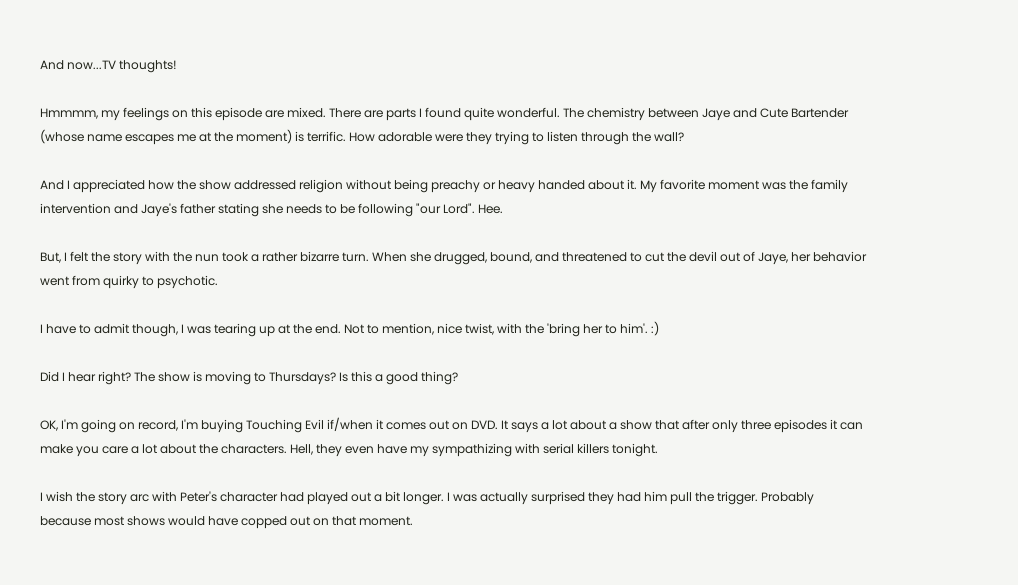And now...TV thoughts!

Hmmmm, my feelings on this episode are mixed. There are parts I found quite wonderful. The chemistry between Jaye and Cute Bartender (whose name escapes me at the moment) is terrific. How adorable were they trying to listen through the wall?

And I appreciated how the show addressed religion without being preachy or heavy handed about it. My favorite moment was the family intervention and Jaye's father stating she needs to be following "our Lord". Hee.

But, I felt the story with the nun took a rather bizarre turn. When she drugged, bound, and threatened to cut the devil out of Jaye, her behavior went from quirky to psychotic.

I have to admit though, I was tearing up at the end. Not to mention, nice twist, with the 'bring her to him'. :)

Did I hear right? The show is moving to Thursdays? Is this a good thing?

OK, I'm going on record, I'm buying Touching Evil if/when it comes out on DVD. It says a lot about a show that after only three episodes it can make you care a lot about the characters. Hell, they even have my sympathizing with serial killers tonight.

I wish the story arc with Peter's character had played out a bit longer. I was actually surprised they had him pull the trigger. Probably because most shows would have copped out on that moment.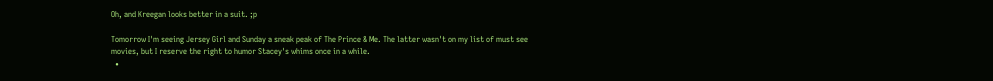Oh, and Kreegan looks better in a suit. ;p

Tomorrow I'm seeing Jersey Girl and Sunday a sneak peak of The Prince & Me. The latter wasn't on my list of must see movies, but I reserve the right to humor Stacey's whims once in a while.
  •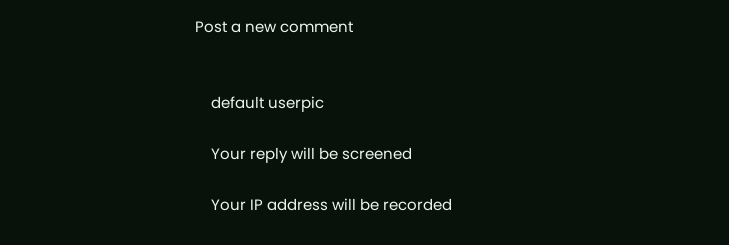Post a new comment


    default userpic

    Your reply will be screened

    Your IP address will be recorded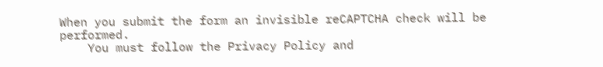When you submit the form an invisible reCAPTCHA check will be performed.
    You must follow the Privacy Policy and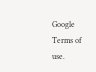Google Terms of use.